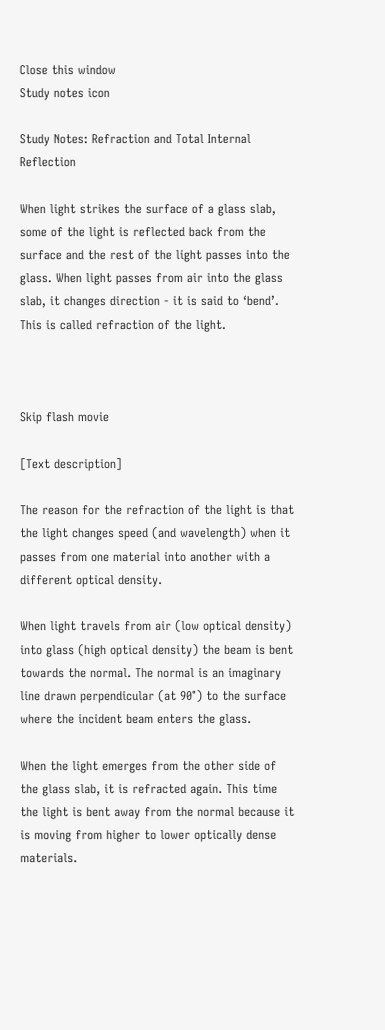Close this window
Study notes icon

Study Notes: Refraction and Total Internal Reflection

When light strikes the surface of a glass slab, some of the light is reflected back from the surface and the rest of the light passes into the glass. When light passes from air into the glass slab, it changes direction - it is said to ‘bend’. This is called refraction of the light.



Skip flash movie

[Text description]

The reason for the refraction of the light is that the light changes speed (and wavelength) when it passes from one material into another with a different optical density.

When light travels from air (low optical density) into glass (high optical density) the beam is bent towards the normal. The normal is an imaginary line drawn perpendicular (at 90°) to the surface where the incident beam enters the glass.

When the light emerges from the other side of the glass slab, it is refracted again. This time the light is bent away from the normal because it is moving from higher to lower optically dense materials.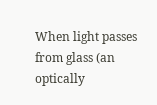When light passes from glass (an optically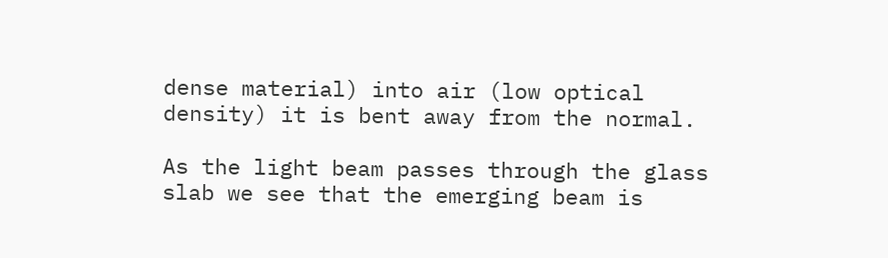dense material) into air (low optical density) it is bent away from the normal.

As the light beam passes through the glass slab we see that the emerging beam is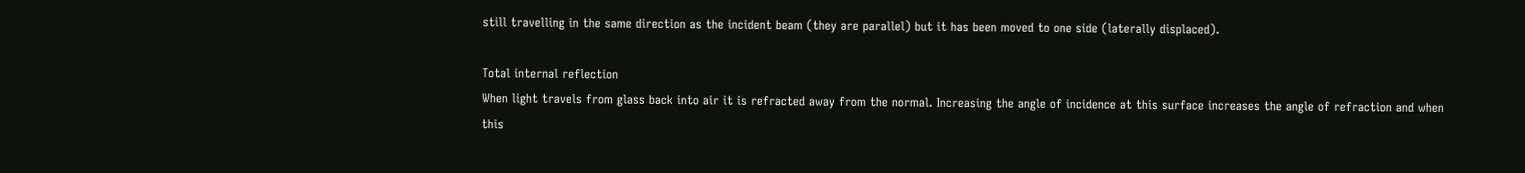still travelling in the same direction as the incident beam (they are parallel) but it has been moved to one side (laterally displaced).

Total internal reflection
When light travels from glass back into air it is refracted away from the normal. Increasing the angle of incidence at this surface increases the angle of refraction and when this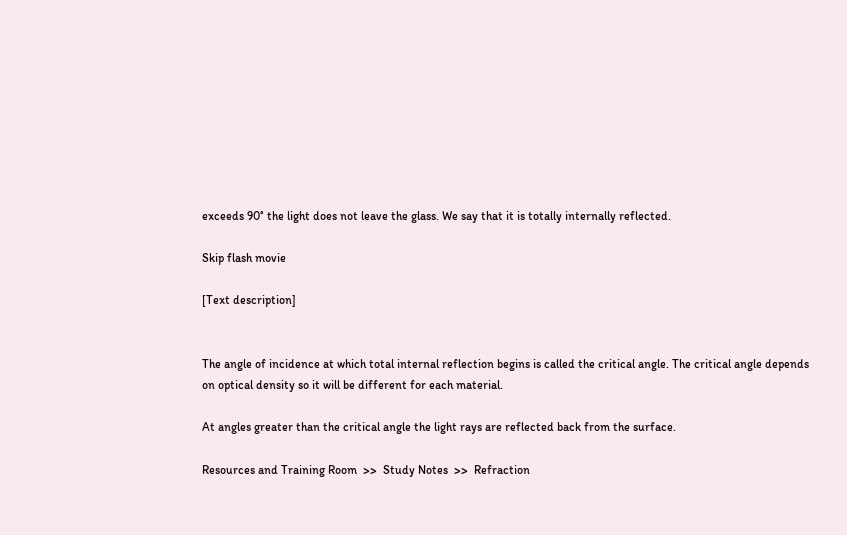exceeds 90° the light does not leave the glass. We say that it is totally internally reflected.

Skip flash movie

[Text description]


The angle of incidence at which total internal reflection begins is called the critical angle. The critical angle depends on optical density so it will be different for each material.

At angles greater than the critical angle the light rays are reflected back from the surface.

Resources and Training Room  >>  Study Notes  >>  Refraction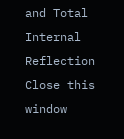and Total Internal Reflection
Close this window